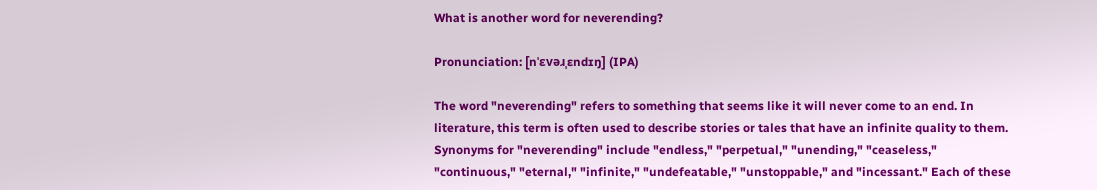What is another word for neverending?

Pronunciation: [nˈɛvəɹˌɛndɪŋ] (IPA)

The word "neverending" refers to something that seems like it will never come to an end. In literature, this term is often used to describe stories or tales that have an infinite quality to them. Synonyms for "neverending" include "endless," "perpetual," "unending," "ceaseless," "continuous," "eternal," "infinite," "undefeatable," "unstoppable," and "incessant." Each of these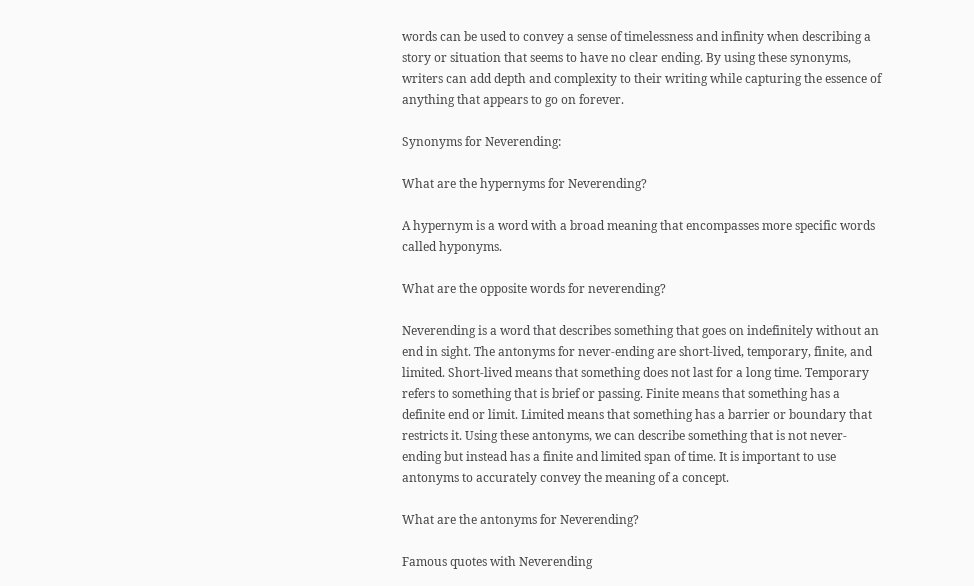words can be used to convey a sense of timelessness and infinity when describing a story or situation that seems to have no clear ending. By using these synonyms, writers can add depth and complexity to their writing while capturing the essence of anything that appears to go on forever.

Synonyms for Neverending:

What are the hypernyms for Neverending?

A hypernym is a word with a broad meaning that encompasses more specific words called hyponyms.

What are the opposite words for neverending?

Neverending is a word that describes something that goes on indefinitely without an end in sight. The antonyms for never-ending are short-lived, temporary, finite, and limited. Short-lived means that something does not last for a long time. Temporary refers to something that is brief or passing. Finite means that something has a definite end or limit. Limited means that something has a barrier or boundary that restricts it. Using these antonyms, we can describe something that is not never-ending but instead has a finite and limited span of time. It is important to use antonyms to accurately convey the meaning of a concept.

What are the antonyms for Neverending?

Famous quotes with Neverending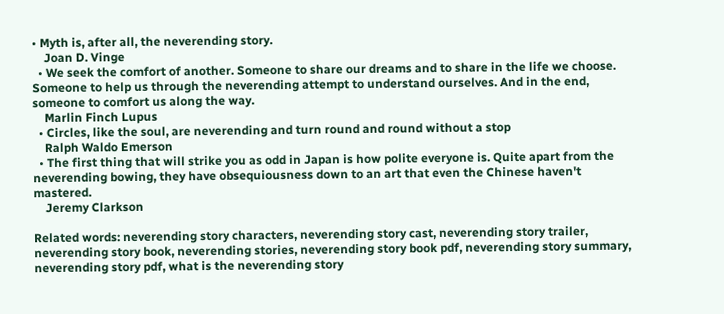• Myth is, after all, the neverending story.
    Joan D. Vinge
  • We seek the comfort of another. Someone to share our dreams and to share in the life we choose. Someone to help us through the neverending attempt to understand ourselves. And in the end, someone to comfort us along the way.
    Marlin Finch Lupus
  • Circles, like the soul, are neverending and turn round and round without a stop
    Ralph Waldo Emerson
  • The first thing that will strike you as odd in Japan is how polite everyone is. Quite apart from the neverending bowing, they have obsequiousness down to an art that even the Chinese haven't mastered.
    Jeremy Clarkson

Related words: neverending story characters, neverending story cast, neverending story trailer, neverending story book, neverending stories, neverending story book pdf, neverending story summary, neverending story pdf, what is the neverending story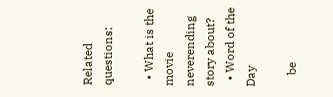Related questions:

  • What is the movie neverending story about?
  • Word of the Day

    be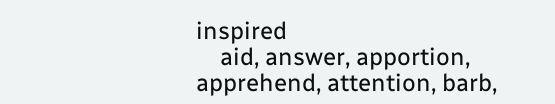inspired
    aid, answer, apportion, apprehend, attention, barb,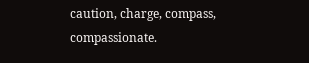caution, charge, compass, compassionate.